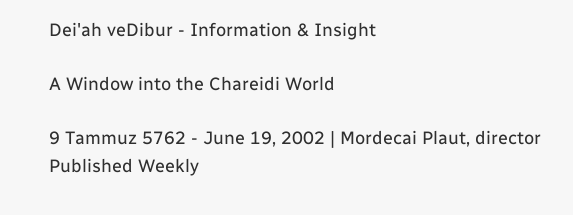Dei'ah veDibur - Information & Insight

A Window into the Chareidi World

9 Tammuz 5762 - June 19, 2002 | Mordecai Plaut, director Published Weekly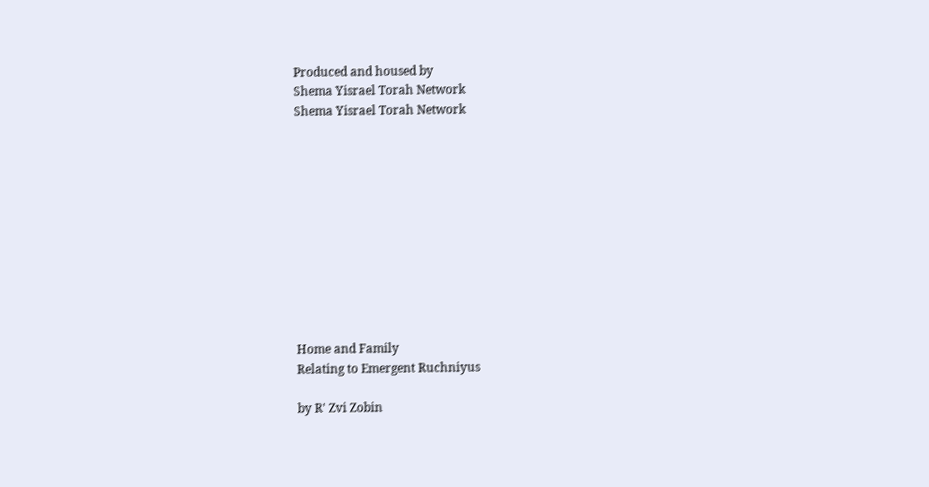Produced and housed by
Shema Yisrael Torah Network
Shema Yisrael Torah Network











Home and Family
Relating to Emergent Ruchniyus

by R' Zvi Zobin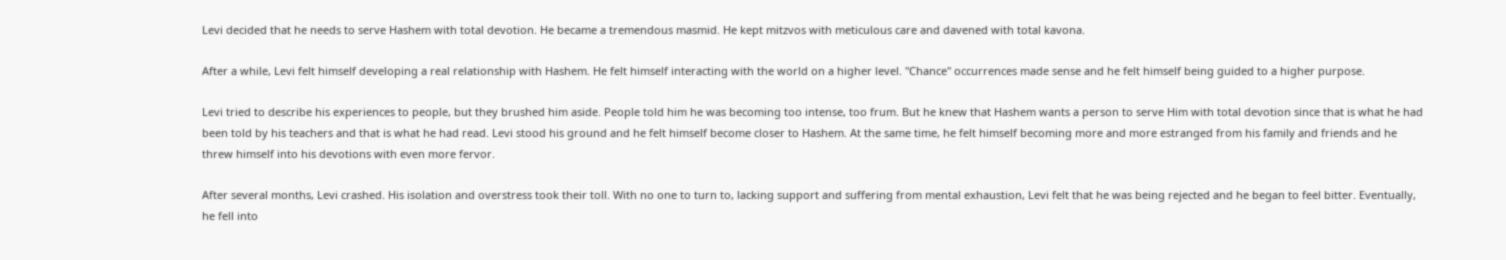Levi decided that he needs to serve Hashem with total devotion. He became a tremendous masmid. He kept mitzvos with meticulous care and davened with total kavona.

After a while, Levi felt himself developing a real relationship with Hashem. He felt himself interacting with the world on a higher level. "Chance" occurrences made sense and he felt himself being guided to a higher purpose.

Levi tried to describe his experiences to people, but they brushed him aside. People told him he was becoming too intense, too frum. But he knew that Hashem wants a person to serve Him with total devotion since that is what he had been told by his teachers and that is what he had read. Levi stood his ground and he felt himself become closer to Hashem. At the same time, he felt himself becoming more and more estranged from his family and friends and he threw himself into his devotions with even more fervor.

After several months, Levi crashed. His isolation and overstress took their toll. With no one to turn to, lacking support and suffering from mental exhaustion, Levi felt that he was being rejected and he began to feel bitter. Eventually, he fell into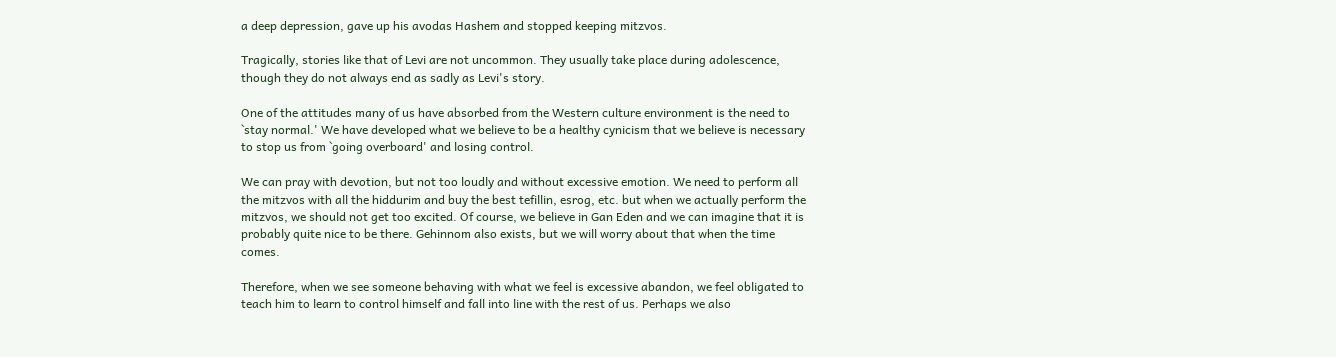a deep depression, gave up his avodas Hashem and stopped keeping mitzvos.

Tragically, stories like that of Levi are not uncommon. They usually take place during adolescence, though they do not always end as sadly as Levi's story.

One of the attitudes many of us have absorbed from the Western culture environment is the need to `stay normal.' We have developed what we believe to be a healthy cynicism that we believe is necessary to stop us from `going overboard' and losing control.

We can pray with devotion, but not too loudly and without excessive emotion. We need to perform all the mitzvos with all the hiddurim and buy the best tefillin, esrog, etc. but when we actually perform the mitzvos, we should not get too excited. Of course, we believe in Gan Eden and we can imagine that it is probably quite nice to be there. Gehinnom also exists, but we will worry about that when the time comes.

Therefore, when we see someone behaving with what we feel is excessive abandon, we feel obligated to teach him to learn to control himself and fall into line with the rest of us. Perhaps we also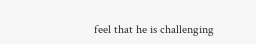feel that he is challenging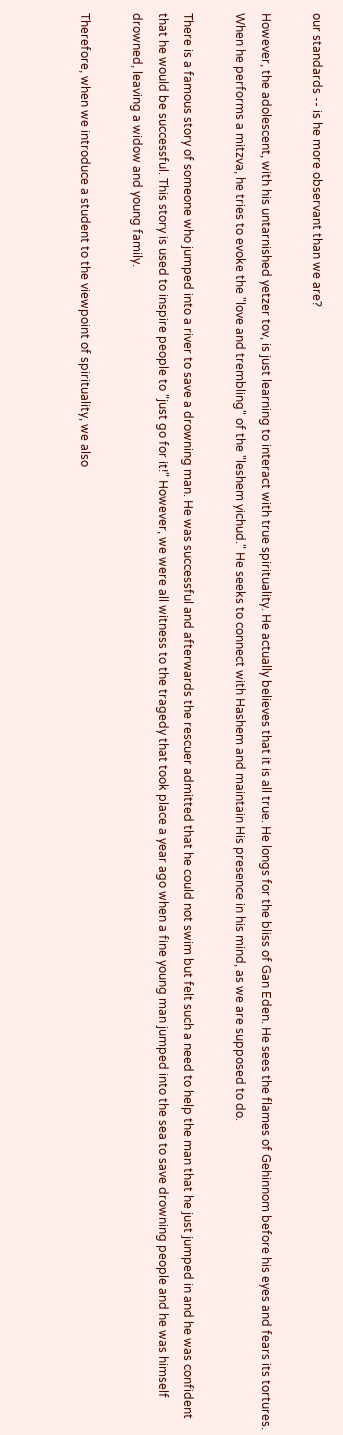our standards -- is he more observant than we are?

However, the adolescent, with his untarnished yetzer tov, is just learning to interact with true spirituality. He actually believes that it is all true. He longs for the bliss of Gan Eden. He sees the flames of Gehinnom before his eyes and fears its tortures. When he performs a mitzva, he tries to evoke the "love and trembling" of the "leshem yichud." He seeks to connect with Hashem and maintain His presence in his mind, as we are supposed to do.

There is a famous story of someone who jumped into a river to save a drowning man. He was successful and afterwards the rescuer admitted that he could not swim but felt such a need to help the man that he just jumped in and he was confident that he would be successful. This story is used to inspire people to "just go for it!" However, we were all witness to the tragedy that took place a year ago when a fine young man jumped into the sea to save drowning people and he was himself drowned, leaving a widow and young family.

Therefore, when we introduce a student to the viewpoint of spirituality, we also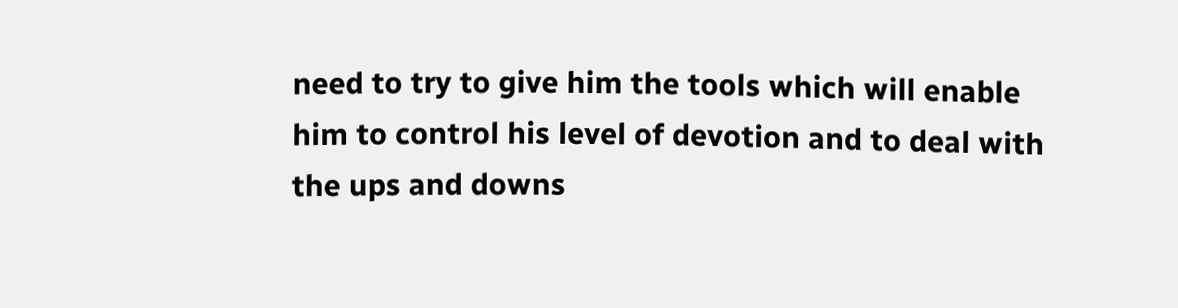need to try to give him the tools which will enable him to control his level of devotion and to deal with the ups and downs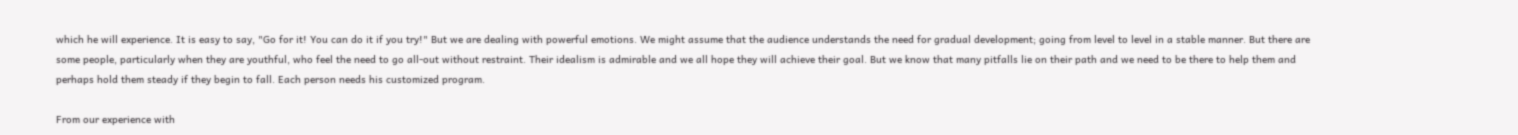which he will experience. It is easy to say, "Go for it! You can do it if you try!" But we are dealing with powerful emotions. We might assume that the audience understands the need for gradual development; going from level to level in a stable manner. But there are some people, particularly when they are youthful, who feel the need to go all-out without restraint. Their idealism is admirable and we all hope they will achieve their goal. But we know that many pitfalls lie on their path and we need to be there to help them and perhaps hold them steady if they begin to fall. Each person needs his customized program.

From our experience with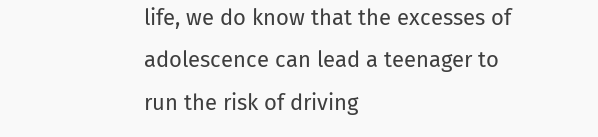life, we do know that the excesses of adolescence can lead a teenager to run the risk of driving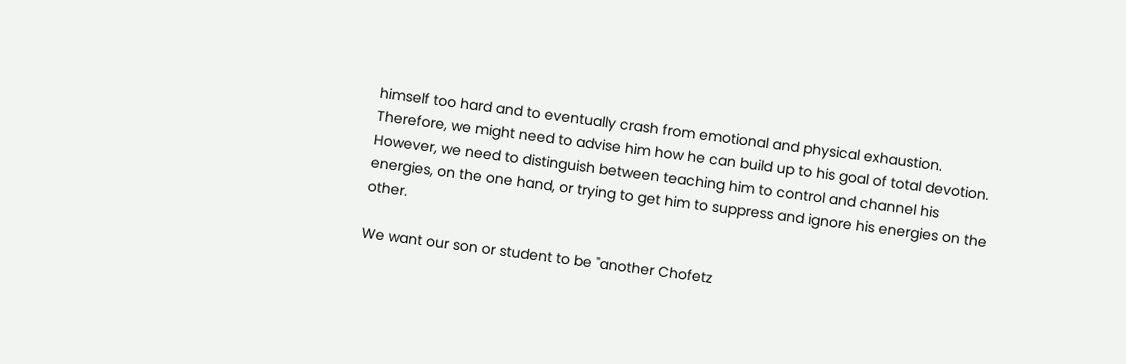himself too hard and to eventually crash from emotional and physical exhaustion. Therefore, we might need to advise him how he can build up to his goal of total devotion. However, we need to distinguish between teaching him to control and channel his energies, on the one hand, or trying to get him to suppress and ignore his energies on the other.

We want our son or student to be "another Chofetz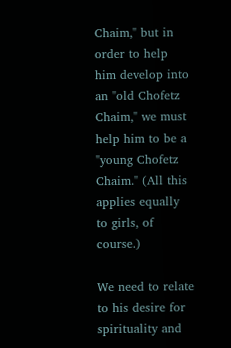Chaim," but in order to help him develop into an "old Chofetz Chaim," we must help him to be a "young Chofetz Chaim." (All this applies equally to girls, of course.)

We need to relate to his desire for spirituality and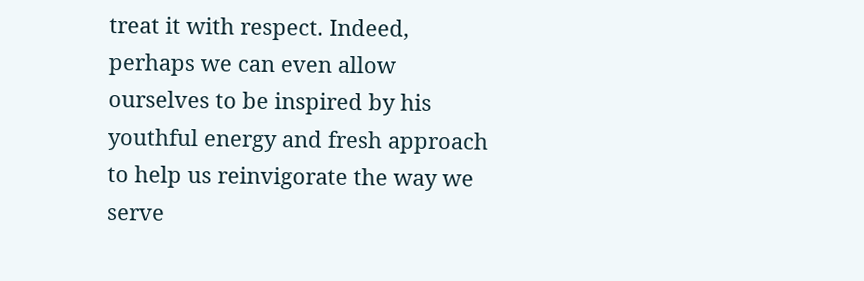treat it with respect. Indeed, perhaps we can even allow ourselves to be inspired by his youthful energy and fresh approach to help us reinvigorate the way we serve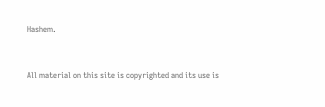Hashem.


All material on this site is copyrighted and its use is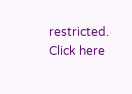restricted.
Click here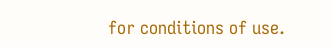for conditions of use.